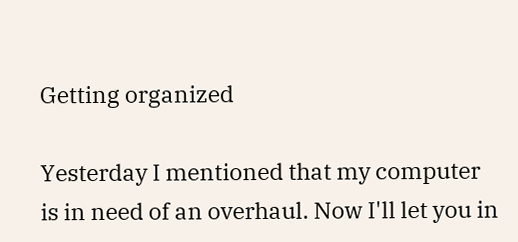Getting organized

Yesterday I mentioned that my computer is in need of an overhaul. Now I'll let you in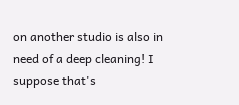on another studio is also in need of a deep cleaning! I suppose that's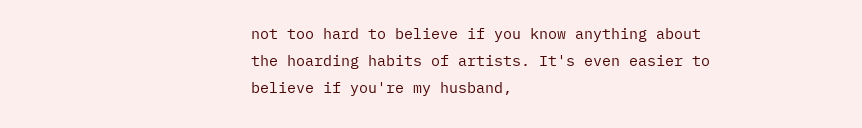not too hard to believe if you know anything about the hoarding habits of artists. It's even easier to believe if you're my husband,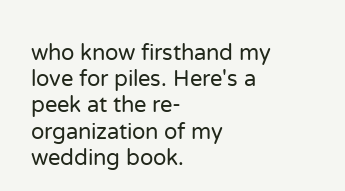who know firsthand my love for piles. Here's a peek at the re-organization of my wedding book.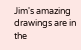Jim's amazing drawings are in the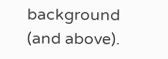background (and above).